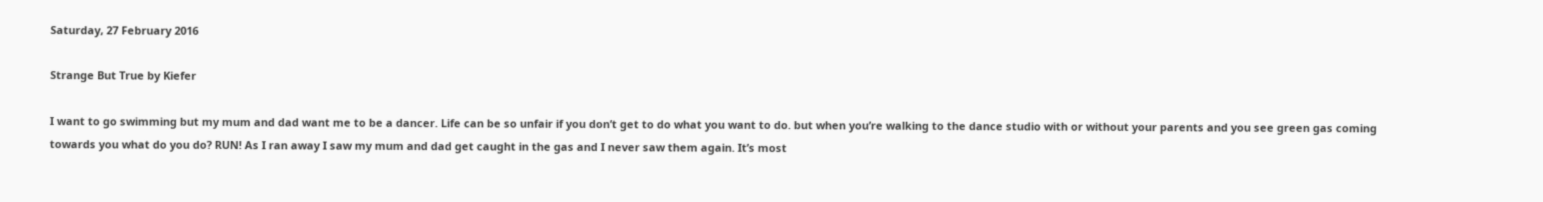Saturday, 27 February 2016

Strange But True by Kiefer

I want to go swimming but my mum and dad want me to be a dancer. Life can be so unfair if you don’t get to do what you want to do. but when you’re walking to the dance studio with or without your parents and you see green gas coming towards you what do you do? RUN! As I ran away I saw my mum and dad get caught in the gas and I never saw them again. It’s most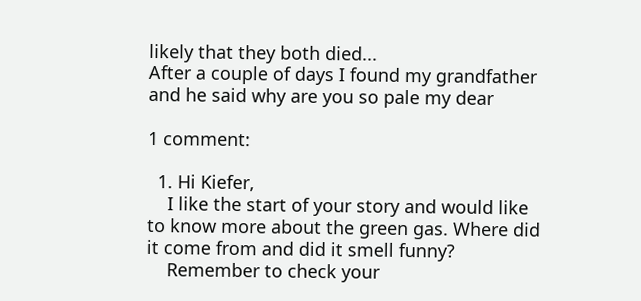likely that they both died...
After a couple of days I found my grandfather and he said why are you so pale my dear

1 comment:

  1. Hi Kiefer,
    I like the start of your story and would like to know more about the green gas. Where did it come from and did it smell funny?
    Remember to check your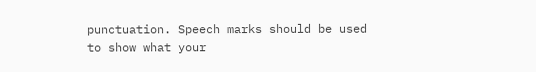punctuation. Speech marks should be used to show what your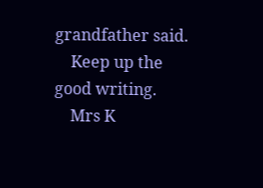grandfather said.
    Keep up the good writing.
    Mrs K